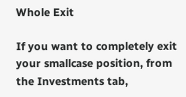Whole Exit

If you want to completely exit your smallcase position, from the Investments tab,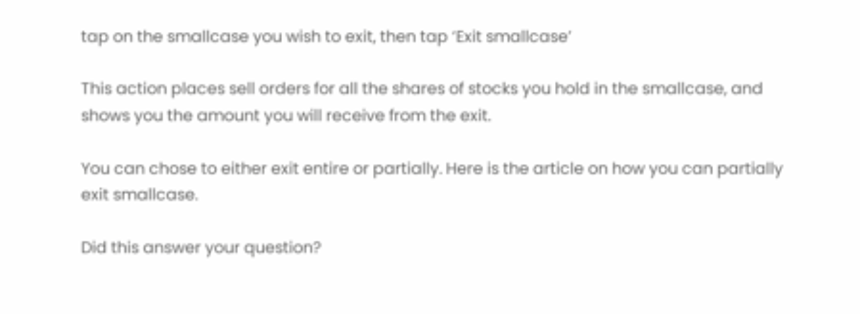tap on the smallcase you wish to exit, then tap ‘Exit smallcase’

This action places sell orders for all the shares of stocks you hold in the smallcase, and shows you the amount you will receive from the exit.

You can chose to either exit entire or partially. Here is the article on how you can partially exit smallcase.

Did this answer your question?